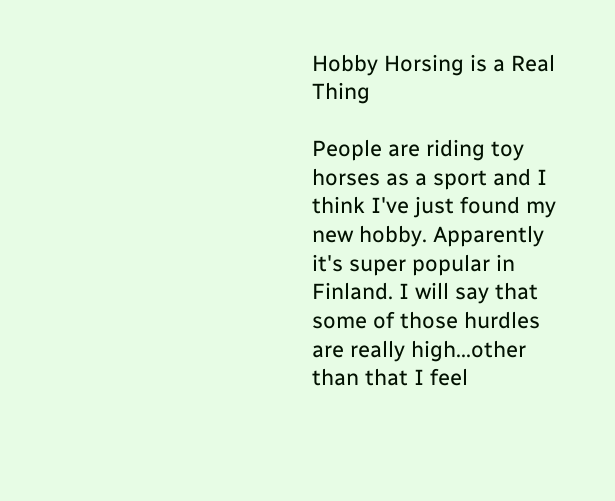Hobby Horsing is a Real Thing

People are riding toy horses as a sport and I think I've just found my new hobby. Apparently it's super popular in Finland. I will say that some of those hurdles are really high...other than that I feel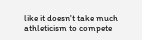like it doesn't take much athleticism to compete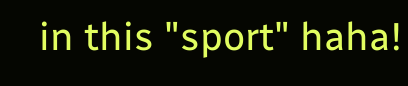in this "sport" haha!